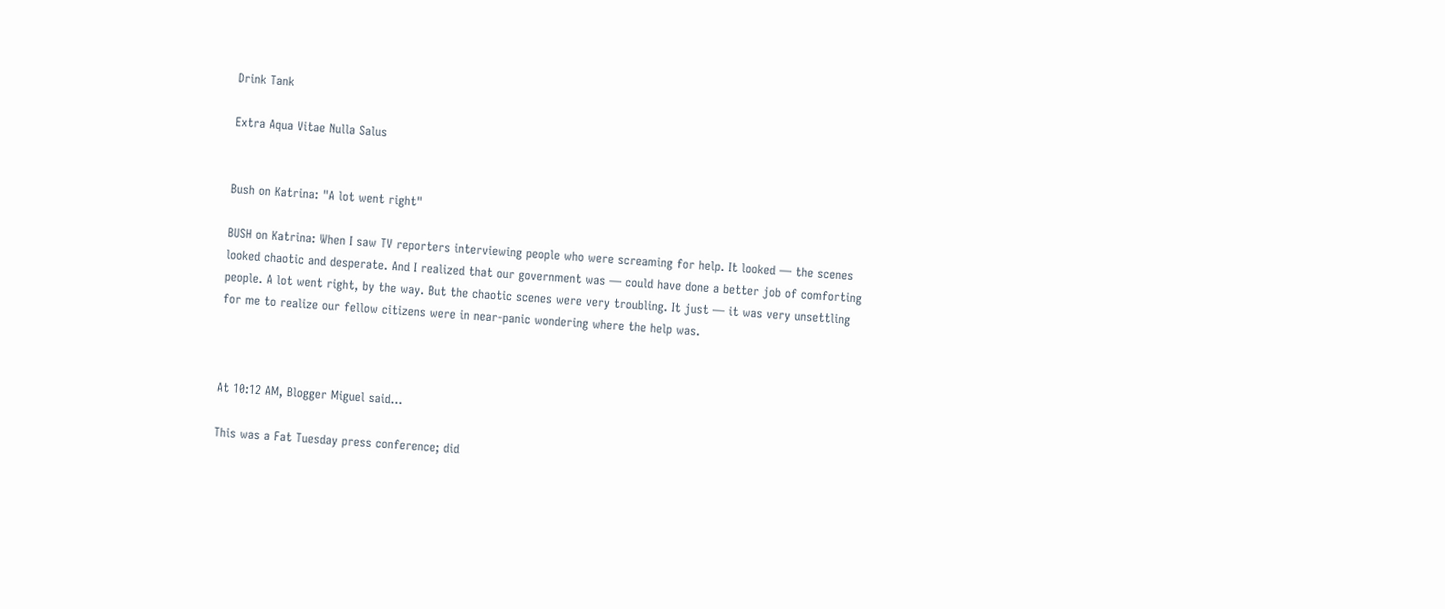Drink Tank

Extra Aqua Vitae Nulla Salus


Bush on Katrina: "A lot went right"

BUSH on Katrina: When I saw TV reporters interviewing people who were screaming for help. It looked — the scenes looked chaotic and desperate. And I realized that our government was — could have done a better job of comforting people. A lot went right, by the way. But the chaotic scenes were very troubling. It just — it was very unsettling for me to realize our fellow citizens were in near-panic wondering where the help was.



At 10:12 AM, Blogger Miguel said...

This was a Fat Tuesday press conference; did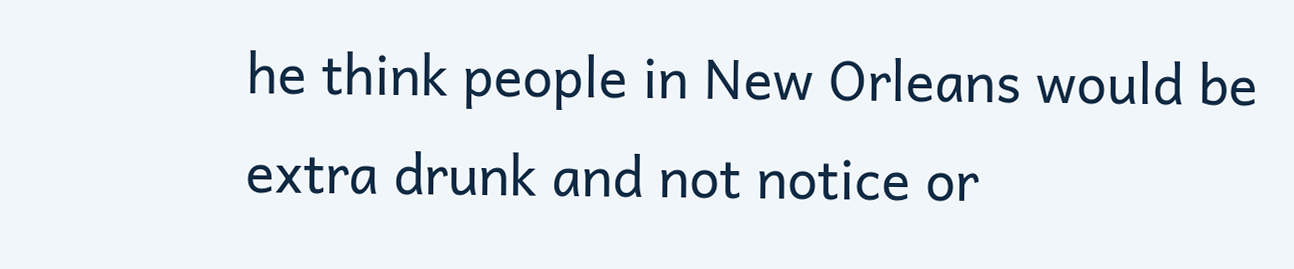he think people in New Orleans would be extra drunk and not notice or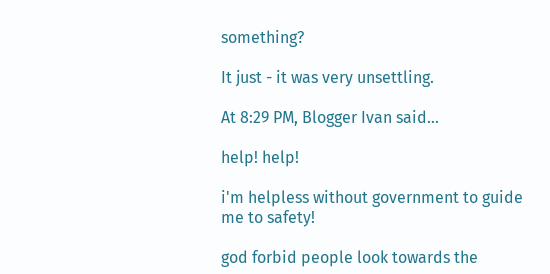something?

It just - it was very unsettling.

At 8:29 PM, Blogger Ivan said...

help! help!

i'm helpless without government to guide me to safety!

god forbid people look towards the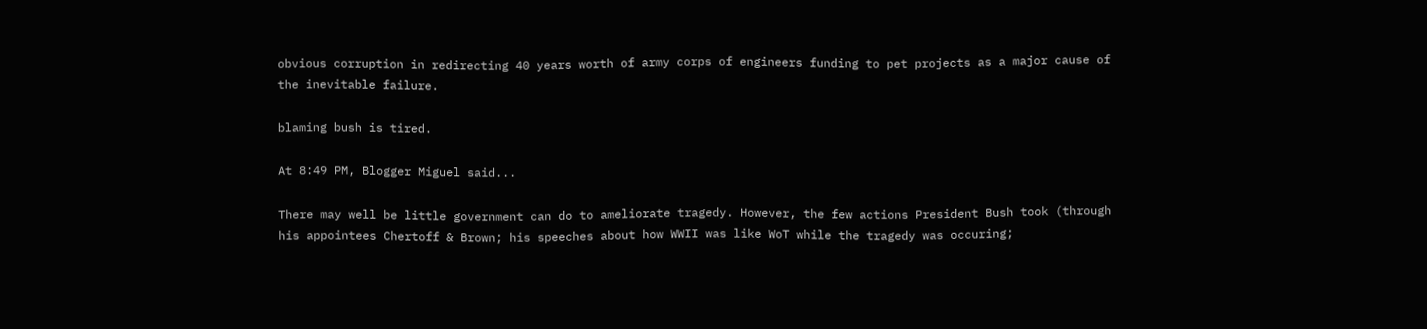obvious corruption in redirecting 40 years worth of army corps of engineers funding to pet projects as a major cause of the inevitable failure.

blaming bush is tired.

At 8:49 PM, Blogger Miguel said...

There may well be little government can do to ameliorate tragedy. However, the few actions President Bush took (through his appointees Chertoff & Brown; his speeches about how WWII was like WoT while the tragedy was occuring;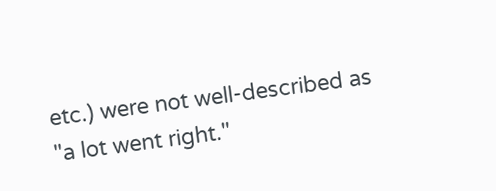etc.) were not well-described as "a lot went right."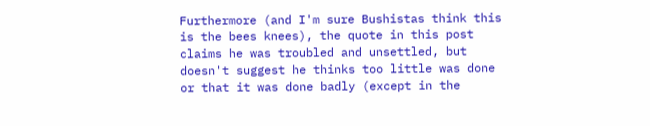Furthermore (and I'm sure Bushistas think this is the bees knees), the quote in this post claims he was troubled and unsettled, but doesn't suggest he thinks too little was done or that it was done badly (except in the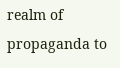realm of propaganda to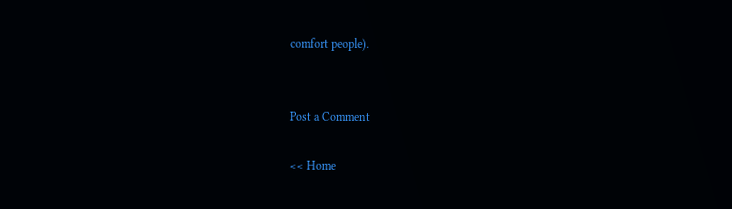comfort people).


Post a Comment

<< Home